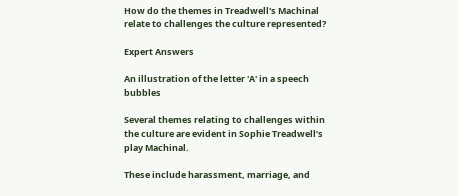How do the themes in Treadwell's Machinal relate to challenges the culture represented?

Expert Answers

An illustration of the letter 'A' in a speech bubbles

Several themes relating to challenges within the culture are evident in Sophie Treadwell’s play Machinal.

These include harassment, marriage, and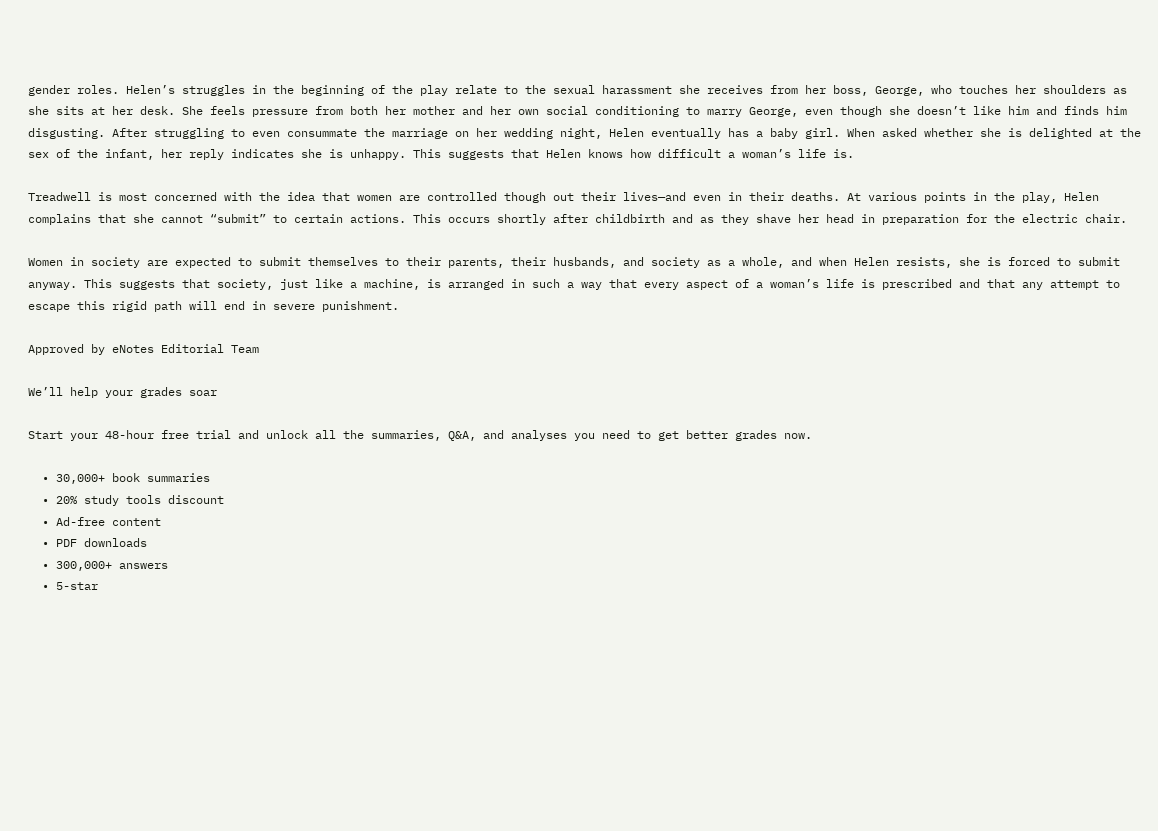gender roles. Helen’s struggles in the beginning of the play relate to the sexual harassment she receives from her boss, George, who touches her shoulders as she sits at her desk. She feels pressure from both her mother and her own social conditioning to marry George, even though she doesn’t like him and finds him disgusting. After struggling to even consummate the marriage on her wedding night, Helen eventually has a baby girl. When asked whether she is delighted at the sex of the infant, her reply indicates she is unhappy. This suggests that Helen knows how difficult a woman’s life is.

Treadwell is most concerned with the idea that women are controlled though out their lives—and even in their deaths. At various points in the play, Helen complains that she cannot “submit” to certain actions. This occurs shortly after childbirth and as they shave her head in preparation for the electric chair.

Women in society are expected to submit themselves to their parents, their husbands, and society as a whole, and when Helen resists, she is forced to submit anyway. This suggests that society, just like a machine, is arranged in such a way that every aspect of a woman’s life is prescribed and that any attempt to escape this rigid path will end in severe punishment.

Approved by eNotes Editorial Team

We’ll help your grades soar

Start your 48-hour free trial and unlock all the summaries, Q&A, and analyses you need to get better grades now.

  • 30,000+ book summaries
  • 20% study tools discount
  • Ad-free content
  • PDF downloads
  • 300,000+ answers
  • 5-star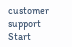customer support
Start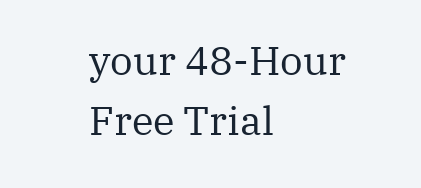your 48-Hour Free Trial